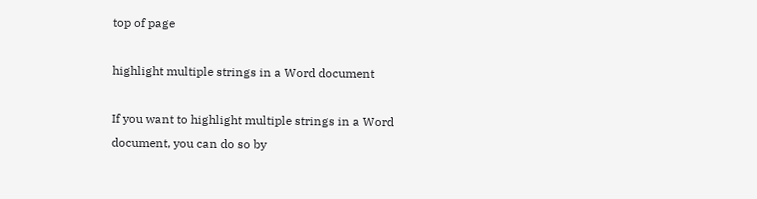top of page

highlight multiple strings in a Word document

If you want to highlight multiple strings in a Word document, you can do so by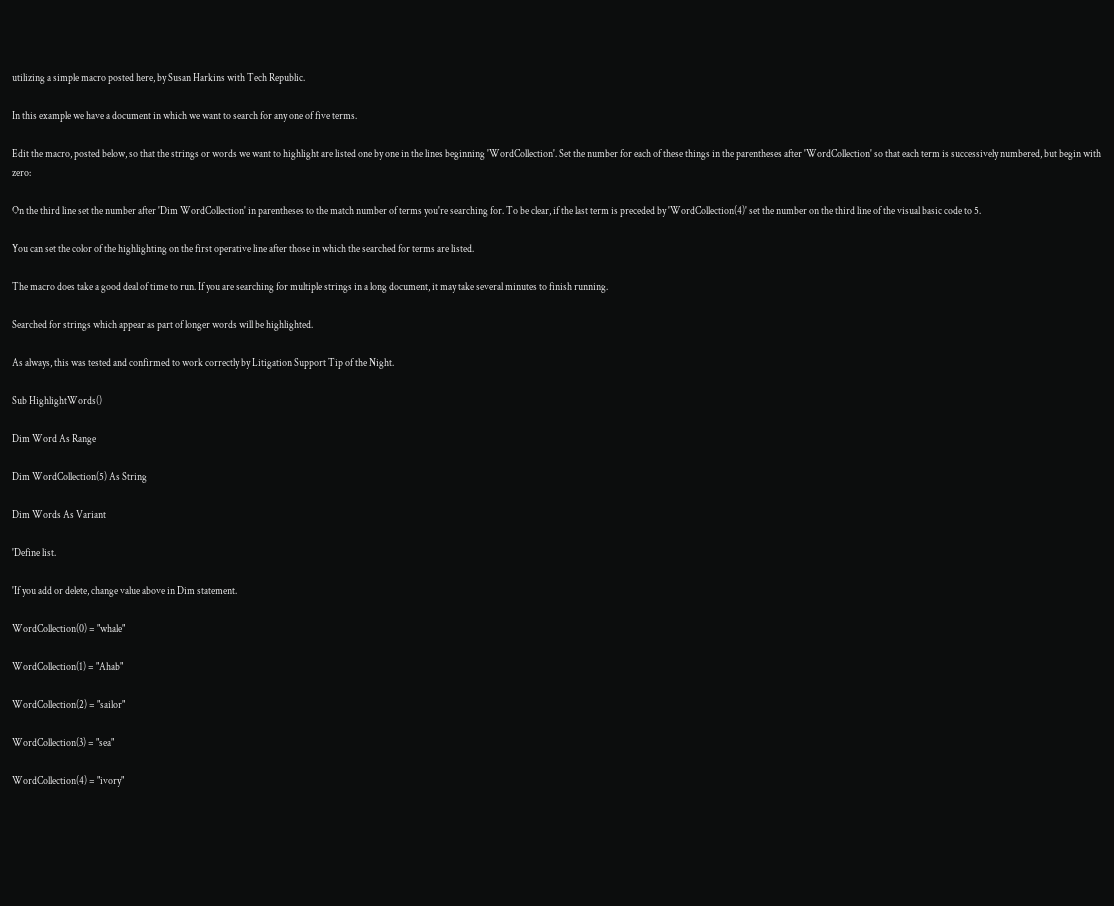utilizing a simple macro posted here, by Susan Harkins with Tech Republic.

In this example we have a document in which we want to search for any one of five terms.

Edit the macro, posted below, so that the strings or words we want to highlight are listed one by one in the lines beginning 'WordCollection'. Set the number for each of these things in the parentheses after 'WordCollection' so that each term is successively numbered, but begin with zero:

On the third line set the number after 'Dim WordCollection' in parentheses to the match number of terms you're searching for. To be clear, if the last term is preceded by 'WordCollection(4)' set the number on the third line of the visual basic code to 5.

You can set the color of the highlighting on the first operative line after those in which the searched for terms are listed.

The macro does take a good deal of time to run. If you are searching for multiple strings in a long document, it may take several minutes to finish running.

Searched for strings which appear as part of longer words will be highlighted.

As always, this was tested and confirmed to work correctly by Litigation Support Tip of the Night.

Sub HighlightWords()

Dim Word As Range

Dim WordCollection(5) As String

Dim Words As Variant

'Define list.

'If you add or delete, change value above in Dim statement.

WordCollection(0) = "whale"

WordCollection(1) = "Ahab"

WordCollection(2) = "sailor"

WordCollection(3) = "sea"

WordCollection(4) = "ivory"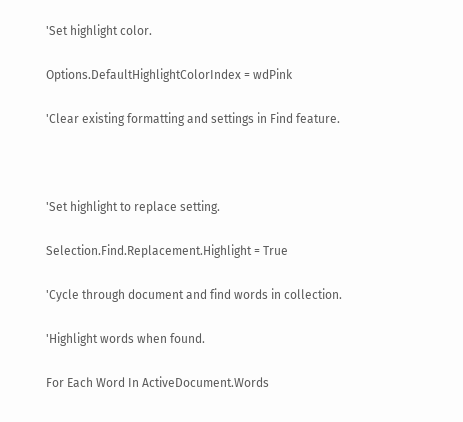'Set highlight color.

Options.DefaultHighlightColorIndex = wdPink

'Clear existing formatting and settings in Find feature.



'Set highlight to replace setting.

Selection.Find.Replacement.Highlight = True

'Cycle through document and find words in collection.

'Highlight words when found.

For Each Word In ActiveDocument.Words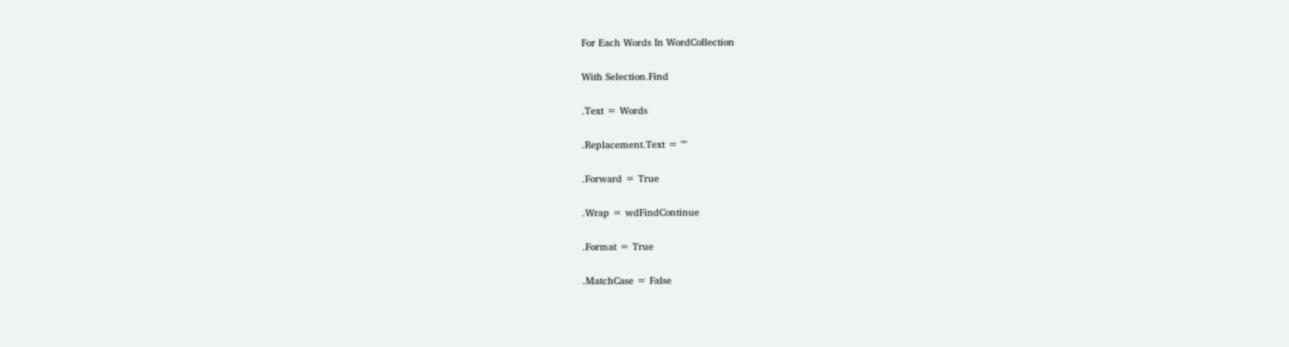For Each Words In WordCollection

With Selection.Find

.Text = Words

.Replacement.Text = ""

.Forward = True

.Wrap = wdFindContinue

.Format = True

.MatchCase = False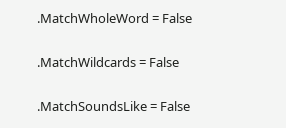.MatchWholeWord = False

.MatchWildcards = False

.MatchSoundsLike = False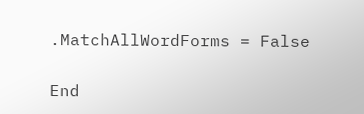.MatchAllWordForms = False

End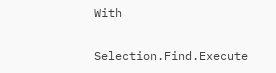With

Selection.Find.Execute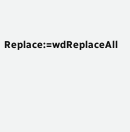Replace:=wdReplaceAll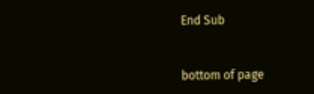End Sub


bottom of page